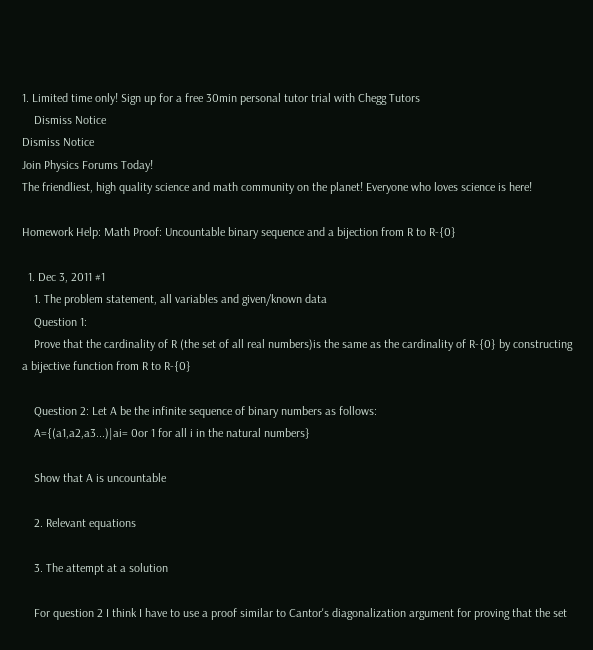1. Limited time only! Sign up for a free 30min personal tutor trial with Chegg Tutors
    Dismiss Notice
Dismiss Notice
Join Physics Forums Today!
The friendliest, high quality science and math community on the planet! Everyone who loves science is here!

Homework Help: Math Proof: Uncountable binary sequence and a bijection from R to R-{0}

  1. Dec 3, 2011 #1
    1. The problem statement, all variables and given/known data
    Question 1:
    Prove that the cardinality of R (the set of all real numbers)is the same as the cardinality of R-{0} by constructing a bijective function from R to R-{0}

    Question 2: Let A be the infinite sequence of binary numbers as follows:
    A={(a1,a2,a3...)|ai= 0or 1 for all i in the natural numbers}

    Show that A is uncountable

    2. Relevant equations

    3. The attempt at a solution

    For question 2 I think I have to use a proof similar to Cantor's diagonalization argument for proving that the set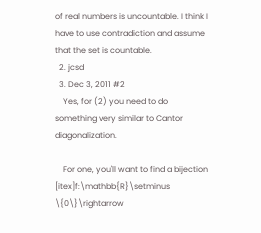of real numbers is uncountable. I think I have to use contradiction and assume that the set is countable.
  2. jcsd
  3. Dec 3, 2011 #2
    Yes, for (2) you need to do something very similar to Cantor diagonalization.

    For one, you'll want to find a bijection [itex]f:\mathbb{R}\setminus \{0\}\rightarrow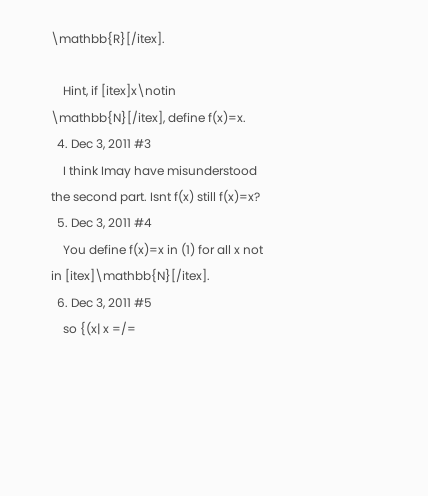\mathbb{R}[/itex].

    Hint, if [itex]x\notin \mathbb{N}[/itex], define f(x)=x.
  4. Dec 3, 2011 #3
    I think Imay have misunderstood the second part. Isnt f(x) still f(x)=x?
  5. Dec 3, 2011 #4
    You define f(x)=x in (1) for all x not in [itex]\mathbb{N}[/itex].
  6. Dec 3, 2011 #5
    so {(x| x =/=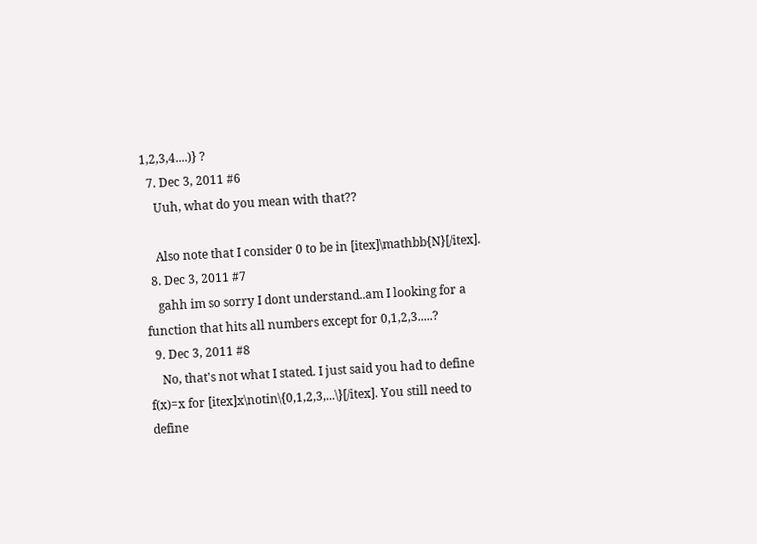1,2,3,4....)} ?
  7. Dec 3, 2011 #6
    Uuh, what do you mean with that??

    Also note that I consider 0 to be in [itex]\mathbb{N}[/itex].
  8. Dec 3, 2011 #7
    gahh im so sorry I dont understand..am I looking for a function that hits all numbers except for 0,1,2,3.....?
  9. Dec 3, 2011 #8
    No, that's not what I stated. I just said you had to define f(x)=x for [itex]x\notin\{0,1,2,3,...\}[/itex]. You still need to define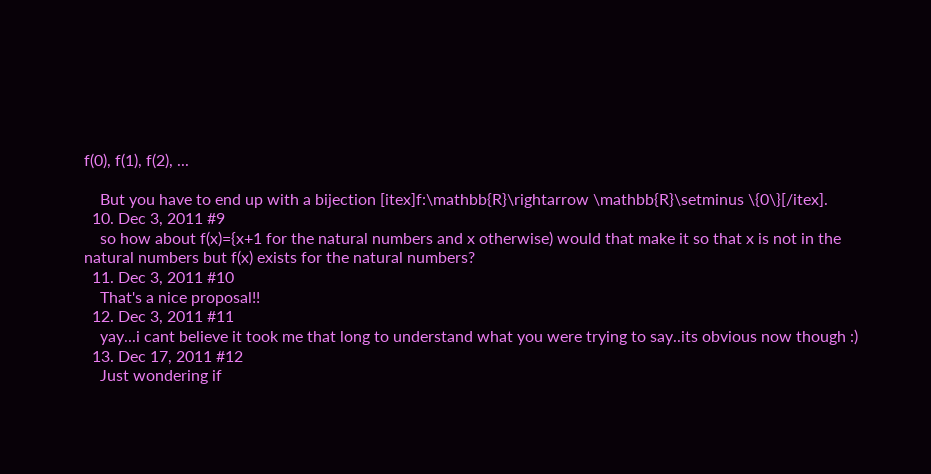f(0), f(1), f(2), ...

    But you have to end up with a bijection [itex]f:\mathbb{R}\rightarrow \mathbb{R}\setminus \{0\}[/itex].
  10. Dec 3, 2011 #9
    so how about f(x)={x+1 for the natural numbers and x otherwise) would that make it so that x is not in the natural numbers but f(x) exists for the natural numbers?
  11. Dec 3, 2011 #10
    That's a nice proposal!!
  12. Dec 3, 2011 #11
    yay...i cant believe it took me that long to understand what you were trying to say..its obvious now though :)
  13. Dec 17, 2011 #12
    Just wondering if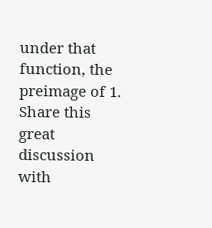under that function, the preimage of 1.
Share this great discussion with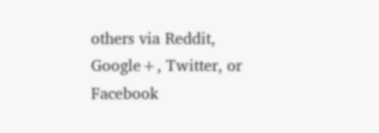others via Reddit, Google+, Twitter, or Facebook